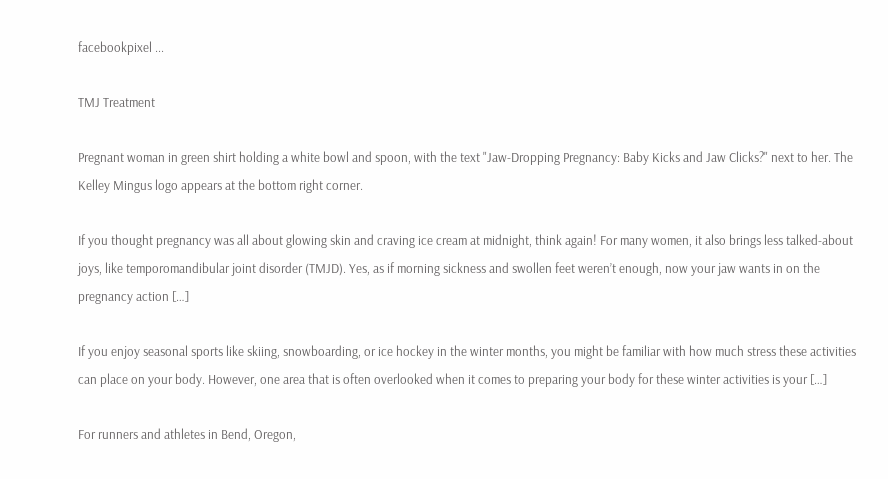facebookpixel ...

TMJ Treatment

Pregnant woman in green shirt holding a white bowl and spoon, with the text "Jaw-Dropping Pregnancy: Baby Kicks and Jaw Clicks?" next to her. The Kelley Mingus logo appears at the bottom right corner.

If you thought pregnancy was all about glowing skin and craving ice cream at midnight, think again! For many women, it also brings less talked-about joys, like temporomandibular joint disorder (TMJD). Yes, as if morning sickness and swollen feet weren’t enough, now your jaw wants in on the pregnancy action […]

If you enjoy seasonal sports like skiing, snowboarding, or ice hockey in the winter months, you might be familiar with how much stress these activities can place on your body. However, one area that is often overlooked when it comes to preparing your body for these winter activities is your […]

For runners and athletes in Bend, Oregon,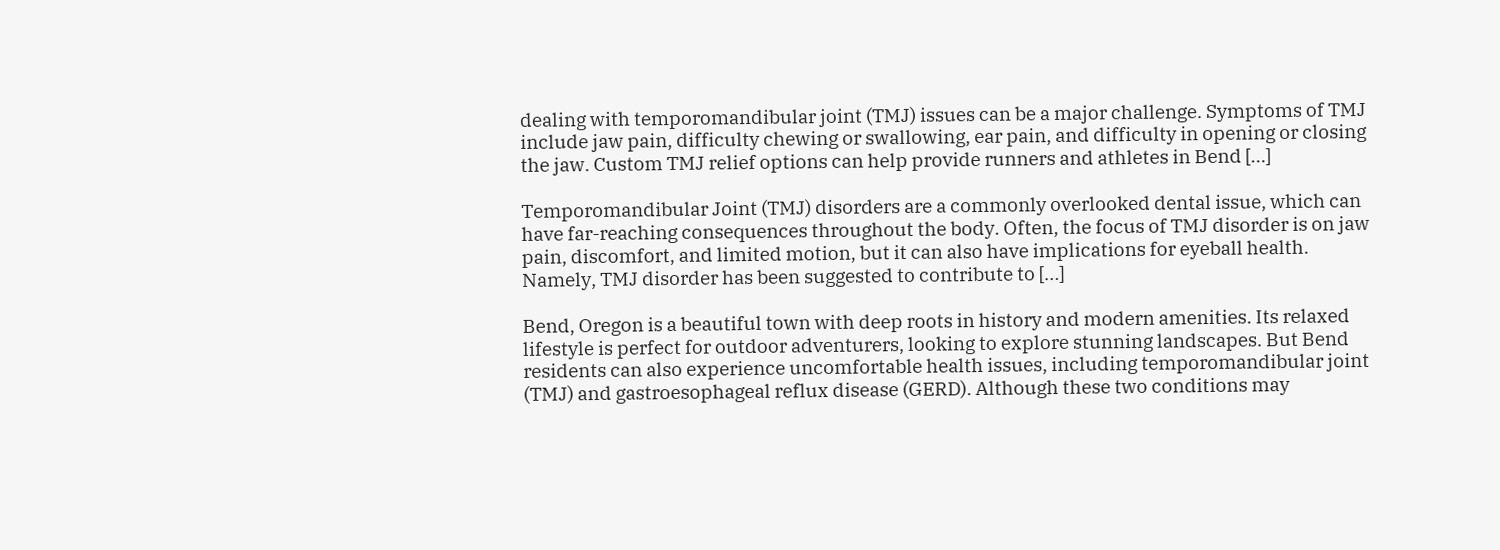dealing with temporomandibular joint (TMJ) issues can be a major challenge. Symptoms of TMJ include jaw pain, difficulty chewing or swallowing, ear pain, and difficulty in opening or closing the jaw. Custom TMJ relief options can help provide runners and athletes in Bend […]

Temporomandibular Joint (TMJ) disorders are a commonly overlooked dental issue, which can have far-reaching consequences throughout the body. Often, the focus of TMJ disorder is on jaw pain, discomfort, and limited motion, but it can also have implications for eyeball health. Namely, TMJ disorder has been suggested to contribute to […]

Bend, Oregon is a beautiful town with deep roots in history and modern amenities. Its relaxed lifestyle is perfect for outdoor adventurers, looking to explore stunning landscapes. But Bend residents can also experience uncomfortable health issues, including temporomandibular joint (TMJ) and gastroesophageal reflux disease (GERD). Although these two conditions may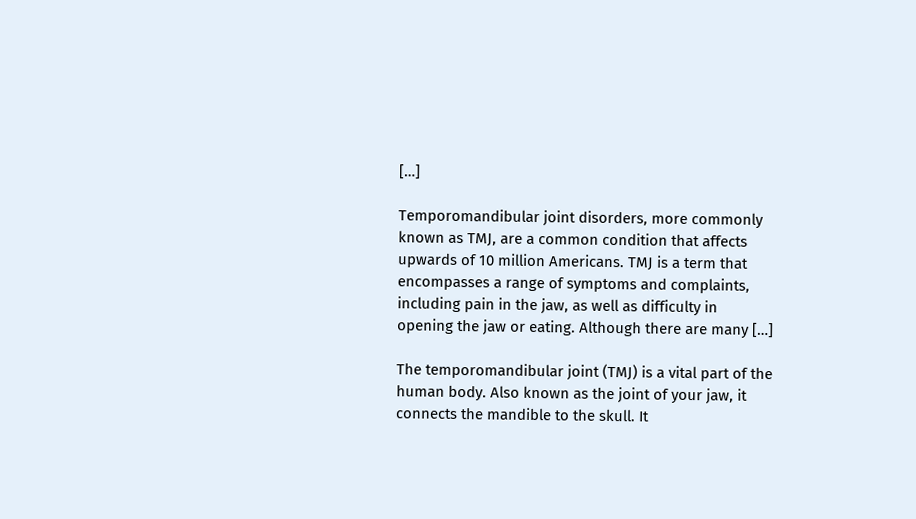[…]

Temporomandibular joint disorders, more commonly known as TMJ, are a common condition that affects upwards of 10 million Americans. TMJ is a term that encompasses a range of symptoms and complaints, including pain in the jaw, as well as difficulty in opening the jaw or eating. Although there are many […]

The temporomandibular joint (TMJ) is a vital part of the human body. Also known as the joint of your jaw, it connects the mandible to the skull. It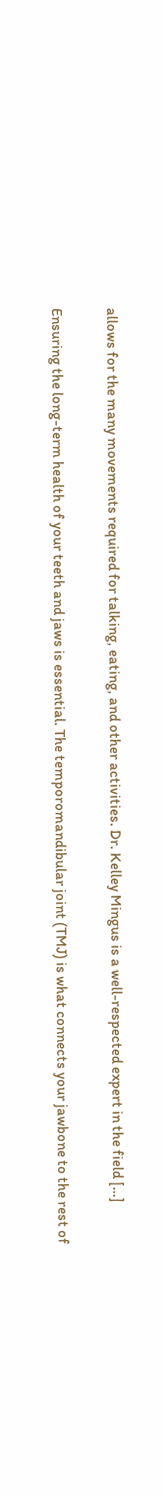allows for the many movements required for talking, eating, and other activities. Dr. Kelley Mingus is a well-respected expert in the field […]

Ensuring the long-term health of your teeth and jaws is essential. The temporomandibular joint (TMJ) is what connects your jawbone to the rest of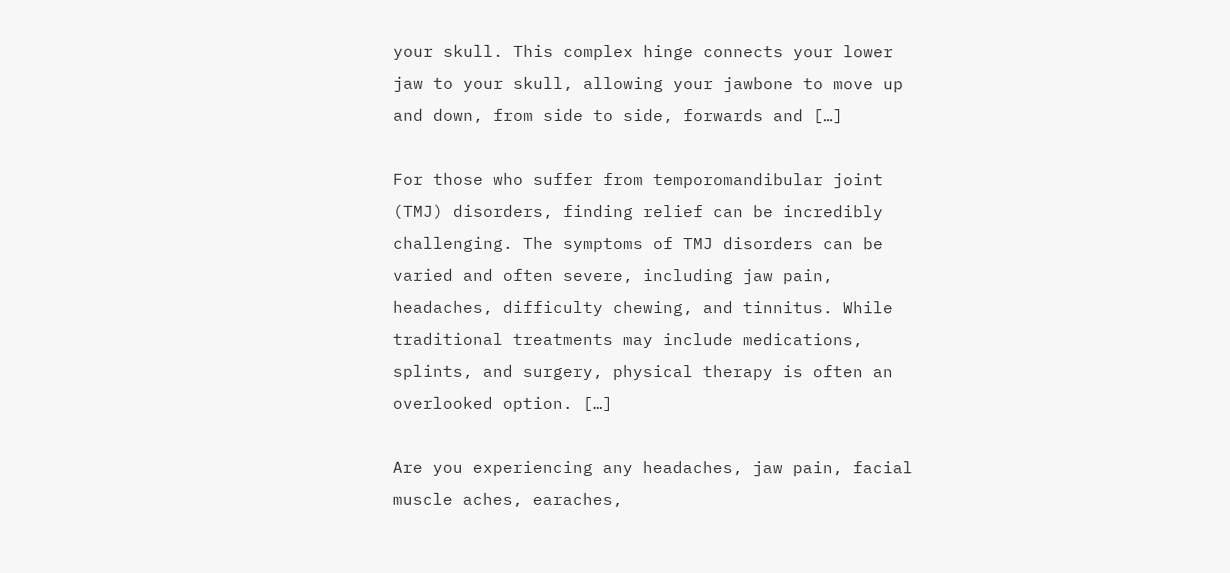your skull. This complex hinge connects your lower jaw to your skull, allowing your jawbone to move up and down, from side to side, forwards and […]

For those who suffer from temporomandibular joint (TMJ) disorders, finding relief can be incredibly challenging. The symptoms of TMJ disorders can be varied and often severe, including jaw pain, headaches, difficulty chewing, and tinnitus. While traditional treatments may include medications, splints, and surgery, physical therapy is often an overlooked option. […]

Are you experiencing any headaches, jaw pain, facial muscle aches, earaches,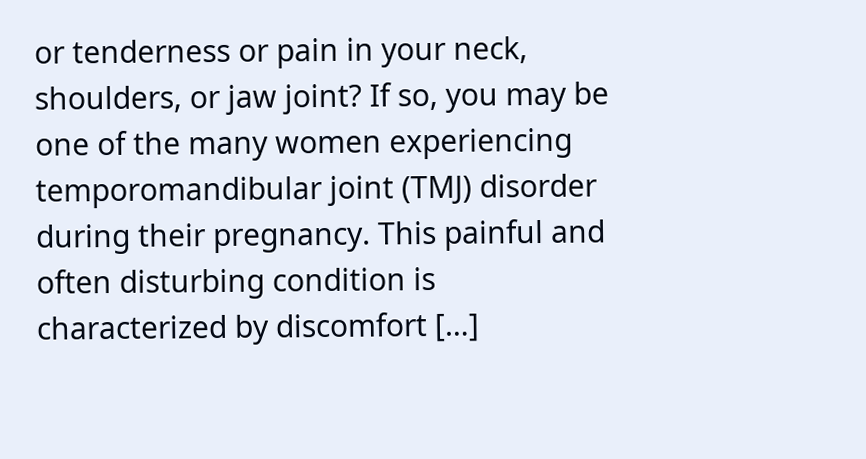or tenderness or pain in your neck, shoulders, or jaw joint? If so, you may be one of the many women experiencing temporomandibular joint (TMJ) disorder during their pregnancy. This painful and often disturbing condition is characterized by discomfort […]